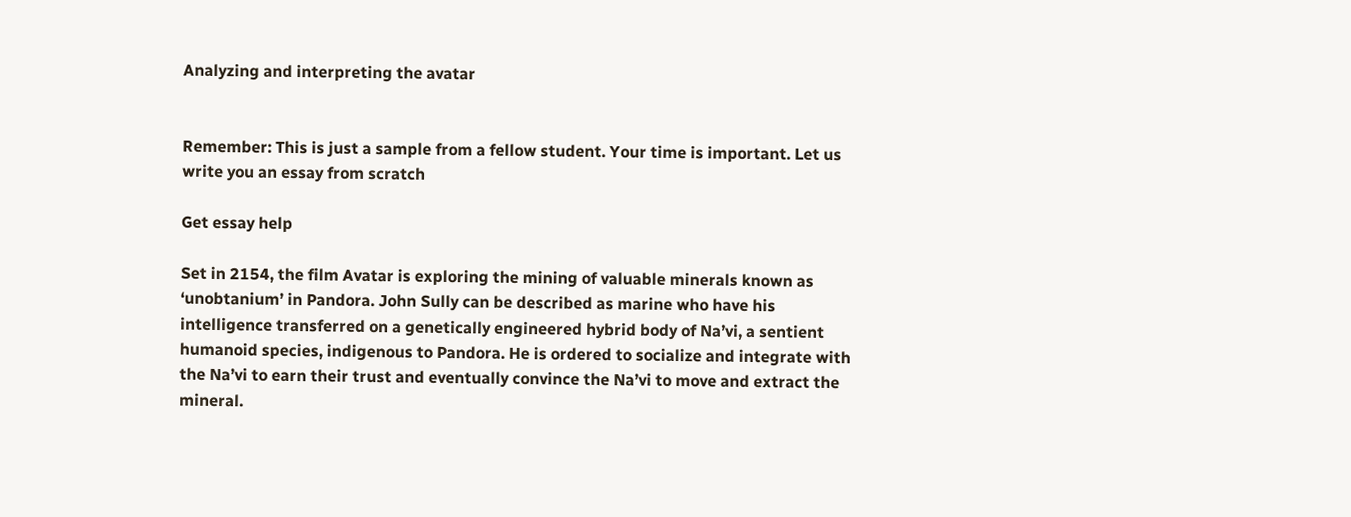Analyzing and interpreting the avatar


Remember: This is just a sample from a fellow student. Your time is important. Let us write you an essay from scratch

Get essay help

Set in 2154, the film Avatar is exploring the mining of valuable minerals known as ‘unobtanium’ in Pandora. John Sully can be described as marine who have his intelligence transferred on a genetically engineered hybrid body of Na’vi, a sentient humanoid species, indigenous to Pandora. He is ordered to socialize and integrate with the Na’vi to earn their trust and eventually convince the Na’vi to move and extract the mineral.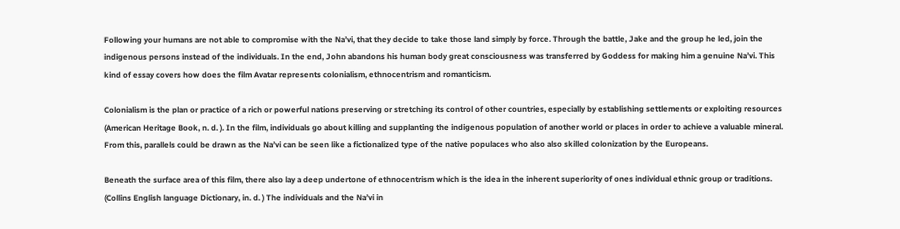Following your humans are not able to compromise with the Na’vi, that they decide to take those land simply by force. Through the battle, Jake and the group he led, join the indigenous persons instead of the individuals. In the end, John abandons his human body great consciousness was transferred by Goddess for making him a genuine Na’vi. This kind of essay covers how does the film Avatar represents colonialism, ethnocentrism and romanticism.

Colonialism is the plan or practice of a rich or powerful nations preserving or stretching its control of other countries, especially by establishing settlements or exploiting resources (American Heritage Book, n. d. ). In the film, individuals go about killing and supplanting the indigenous population of another world or places in order to achieve a valuable mineral. From this, parallels could be drawn as the Na’vi can be seen like a fictionalized type of the native populaces who also also skilled colonization by the Europeans.

Beneath the surface area of this film, there also lay a deep undertone of ethnocentrism which is the idea in the inherent superiority of ones individual ethnic group or traditions. (Collins English language Dictionary, in. d. ) The individuals and the Na’vi in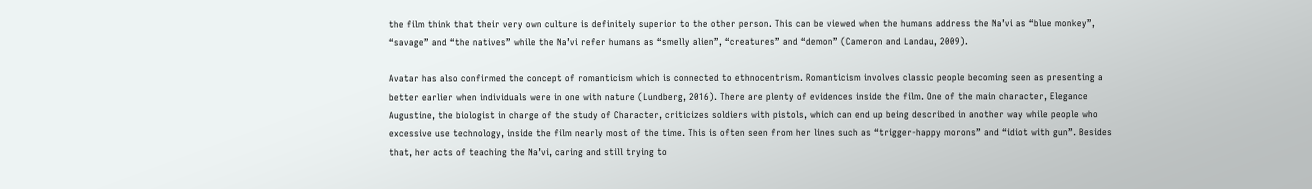the film think that their very own culture is definitely superior to the other person. This can be viewed when the humans address the Na’vi as “blue monkey”, “savage” and “the natives” while the Na’vi refer humans as “smelly alien”, “creatures” and “demon” (Cameron and Landau, 2009).

Avatar has also confirmed the concept of romanticism which is connected to ethnocentrism. Romanticism involves classic people becoming seen as presenting a better earlier when individuals were in one with nature (Lundberg, 2016). There are plenty of evidences inside the film. One of the main character, Elegance Augustine, the biologist in charge of the study of Character, criticizes soldiers with pistols, which can end up being described in another way while people who excessive use technology, inside the film nearly most of the time. This is often seen from her lines such as “trigger-happy morons” and “idiot with gun”. Besides that, her acts of teaching the Na’vi, caring and still trying to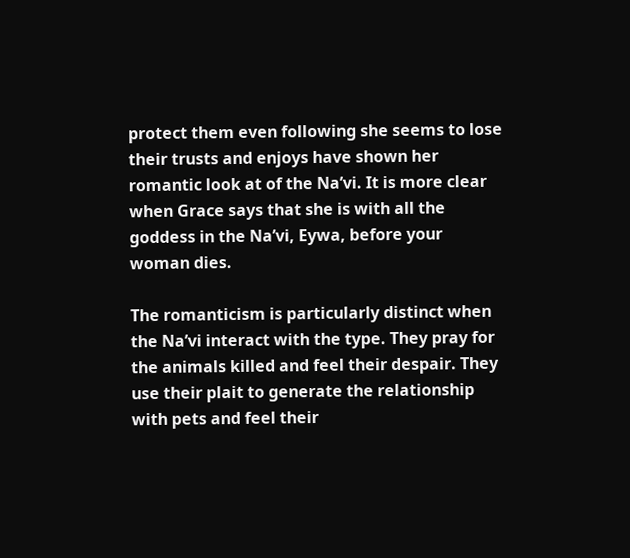protect them even following she seems to lose their trusts and enjoys have shown her romantic look at of the Na’vi. It is more clear when Grace says that she is with all the goddess in the Na’vi, Eywa, before your woman dies.

The romanticism is particularly distinct when the Na’vi interact with the type. They pray for the animals killed and feel their despair. They use their plait to generate the relationship with pets and feel their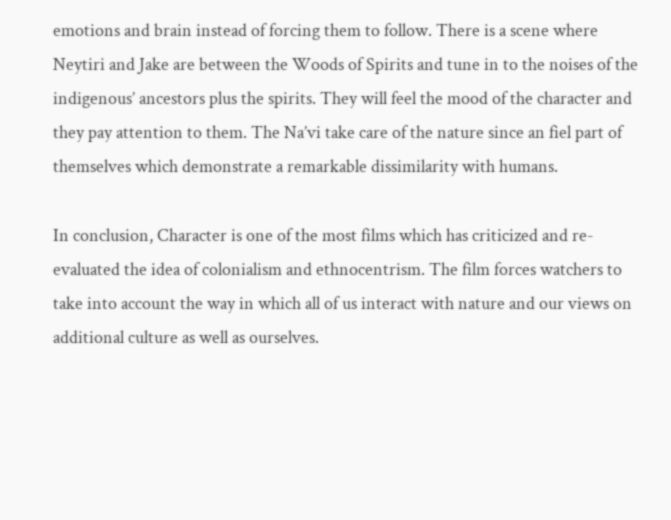emotions and brain instead of forcing them to follow. There is a scene where Neytiri and Jake are between the Woods of Spirits and tune in to the noises of the indigenous’ ancestors plus the spirits. They will feel the mood of the character and they pay attention to them. The Na’vi take care of the nature since an fiel part of themselves which demonstrate a remarkable dissimilarity with humans.

In conclusion, Character is one of the most films which has criticized and re-evaluated the idea of colonialism and ethnocentrism. The film forces watchers to take into account the way in which all of us interact with nature and our views on additional culture as well as ourselves.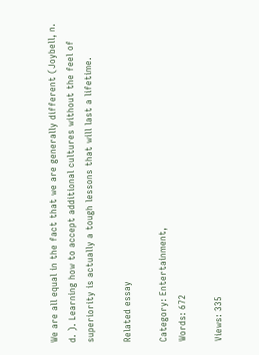We are all equal in the fact that we are generally different (Joybell, n. d. ). Learning how to accept additional cultures without the feel of superiority is actually a tough lessons that will last a lifetime.

Related essay

Category: Entertainment,
Words: 672

Views: 335